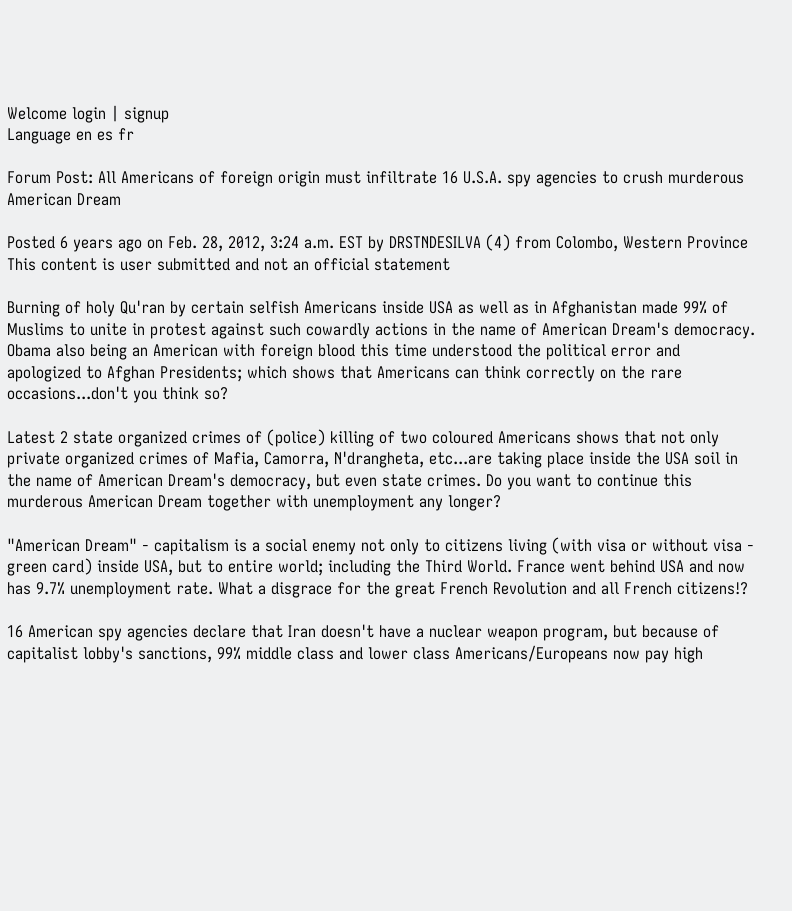Welcome login | signup
Language en es fr

Forum Post: All Americans of foreign origin must infiltrate 16 U.S.A. spy agencies to crush murderous American Dream

Posted 6 years ago on Feb. 28, 2012, 3:24 a.m. EST by DRSTNDESILVA (4) from Colombo, Western Province
This content is user submitted and not an official statement

Burning of holy Qu'ran by certain selfish Americans inside USA as well as in Afghanistan made 99% of Muslims to unite in protest against such cowardly actions in the name of American Dream's democracy. Obama also being an American with foreign blood this time understood the political error and apologized to Afghan Presidents; which shows that Americans can think correctly on the rare occasions...don't you think so?

Latest 2 state organized crimes of (police) killing of two coloured Americans shows that not only private organized crimes of Mafia, Camorra, N'drangheta, etc...are taking place inside the USA soil in the name of American Dream's democracy, but even state crimes. Do you want to continue this murderous American Dream together with unemployment any longer?

"American Dream" - capitalism is a social enemy not only to citizens living (with visa or without visa - green card) inside USA, but to entire world; including the Third World. France went behind USA and now has 9.7% unemployment rate. What a disgrace for the great French Revolution and all French citizens!?

16 American spy agencies declare that Iran doesn't have a nuclear weapon program, but because of capitalist lobby's sanctions, 99% middle class and lower class Americans/Europeans now pay high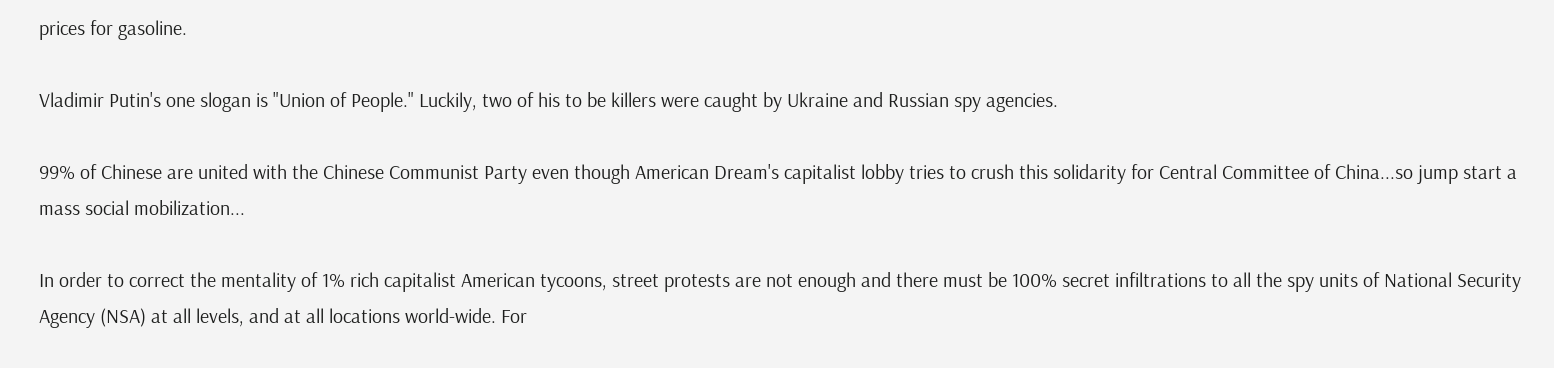prices for gasoline.

Vladimir Putin's one slogan is "Union of People." Luckily, two of his to be killers were caught by Ukraine and Russian spy agencies.

99% of Chinese are united with the Chinese Communist Party even though American Dream's capitalist lobby tries to crush this solidarity for Central Committee of China...so jump start a mass social mobilization...

In order to correct the mentality of 1% rich capitalist American tycoons, street protests are not enough and there must be 100% secret infiltrations to all the spy units of National Security Agency (NSA) at all levels, and at all locations world-wide. For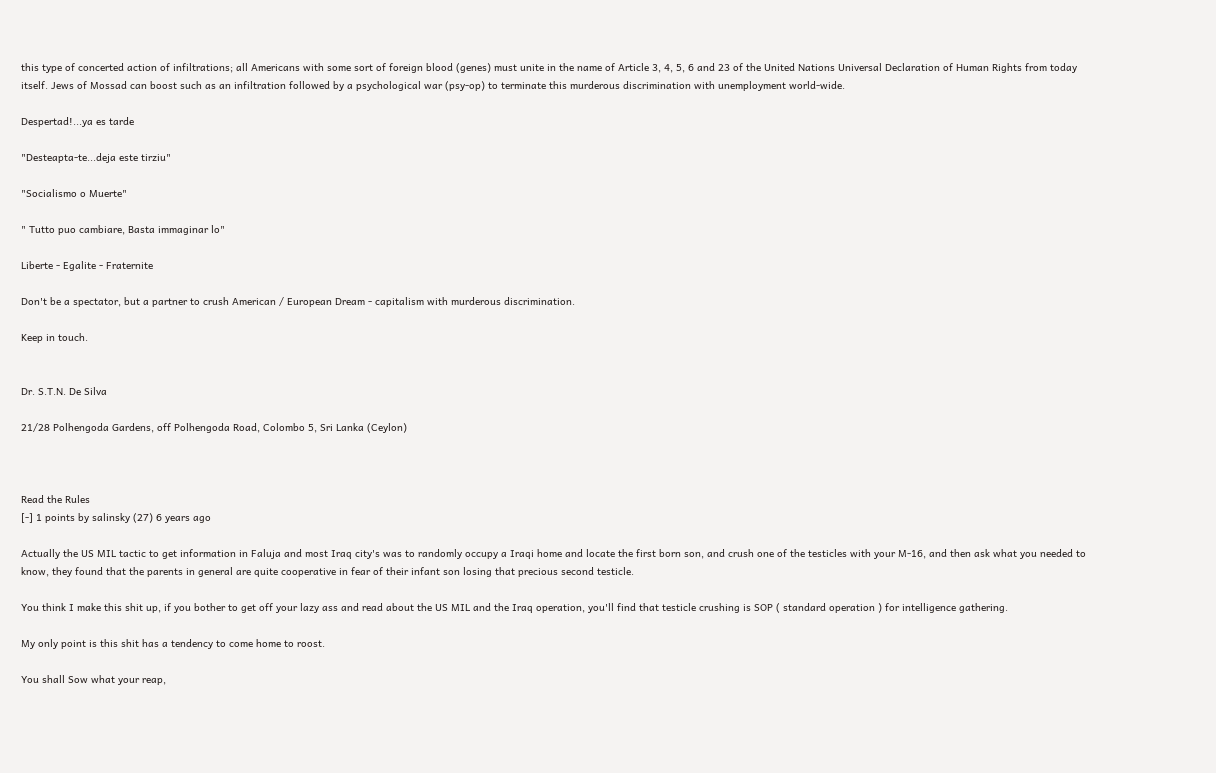this type of concerted action of infiltrations; all Americans with some sort of foreign blood (genes) must unite in the name of Article 3, 4, 5, 6 and 23 of the United Nations Universal Declaration of Human Rights from today itself. Jews of Mossad can boost such as an infiltration followed by a psychological war (psy-op) to terminate this murderous discrimination with unemployment world-wide.

Despertad!...ya es tarde

"Desteapta-te...deja este tirziu"

"Socialismo o Muerte"

" Tutto puo cambiare, Basta immaginar lo"

Liberte - Egalite - Fraternite

Don't be a spectator, but a partner to crush American / European Dream - capitalism with murderous discrimination.

Keep in touch.


Dr. S.T.N. De Silva

21/28 Polhengoda Gardens, off Polhengoda Road, Colombo 5, Sri Lanka (Ceylon)



Read the Rules
[-] 1 points by salinsky (27) 6 years ago

Actually the US MIL tactic to get information in Faluja and most Iraq city's was to randomly occupy a Iraqi home and locate the first born son, and crush one of the testicles with your M-16, and then ask what you needed to know, they found that the parents in general are quite cooperative in fear of their infant son losing that precious second testicle.

You think I make this shit up, if you bother to get off your lazy ass and read about the US MIL and the Iraq operation, you'll find that testicle crushing is SOP ( standard operation ) for intelligence gathering.

My only point is this shit has a tendency to come home to roost.

You shall Sow what your reap,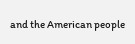and the American people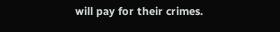will pay for their crimes.